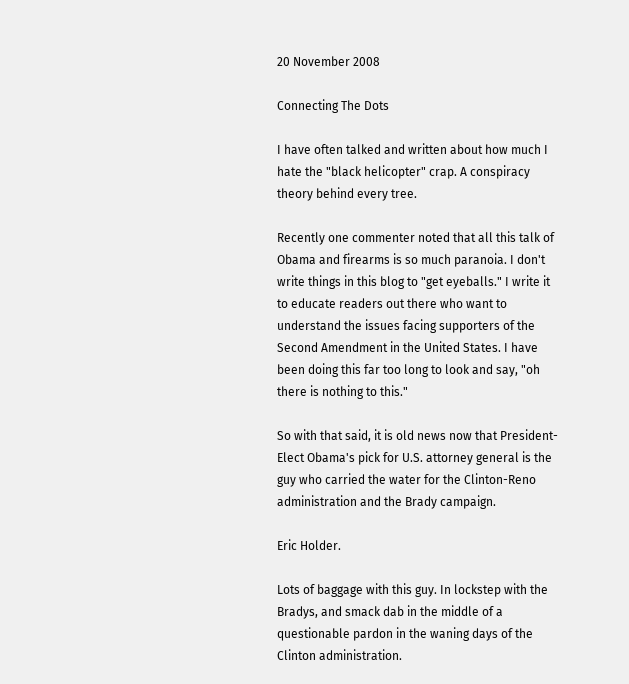20 November 2008

Connecting The Dots

I have often talked and written about how much I hate the "black helicopter" crap. A conspiracy theory behind every tree.

Recently one commenter noted that all this talk of Obama and firearms is so much paranoia. I don't write things in this blog to "get eyeballs." I write it to educate readers out there who want to understand the issues facing supporters of the Second Amendment in the United States. I have been doing this far too long to look and say, "oh there is nothing to this."

So with that said, it is old news now that President-Elect Obama's pick for U.S. attorney general is the guy who carried the water for the Clinton-Reno administration and the Brady campaign.

Eric Holder.

Lots of baggage with this guy. In lockstep with the Bradys, and smack dab in the middle of a questionable pardon in the waning days of the Clinton administration.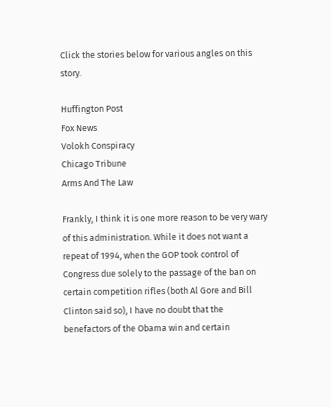Click the stories below for various angles on this story.

Huffington Post
Fox News
Volokh Conspiracy
Chicago Tribune
Arms And The Law

Frankly, I think it is one more reason to be very wary of this administration. While it does not want a repeat of 1994, when the GOP took control of Congress due solely to the passage of the ban on certain competition rifles (both Al Gore and Bill Clinton said so), I have no doubt that the benefactors of the Obama win and certain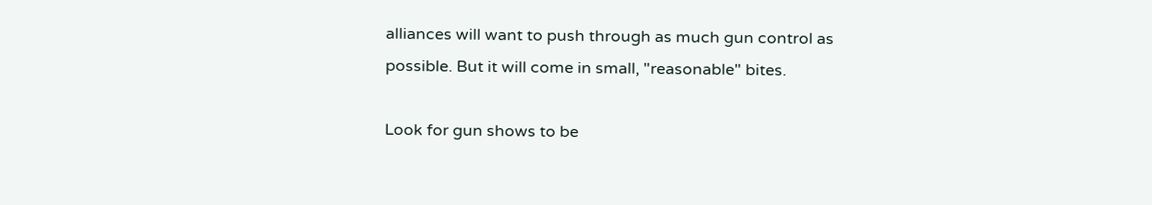alliances will want to push through as much gun control as possible. But it will come in small, "reasonable" bites.

Look for gun shows to be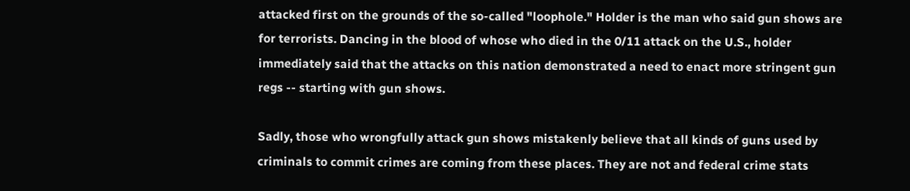attacked first on the grounds of the so-called "loophole." Holder is the man who said gun shows are for terrorists. Dancing in the blood of whose who died in the 0/11 attack on the U.S., holder immediately said that the attacks on this nation demonstrated a need to enact more stringent gun regs -- starting with gun shows.

Sadly, those who wrongfully attack gun shows mistakenly believe that all kinds of guns used by criminals to commit crimes are coming from these places. They are not and federal crime stats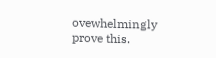ovewhelmingly prove this.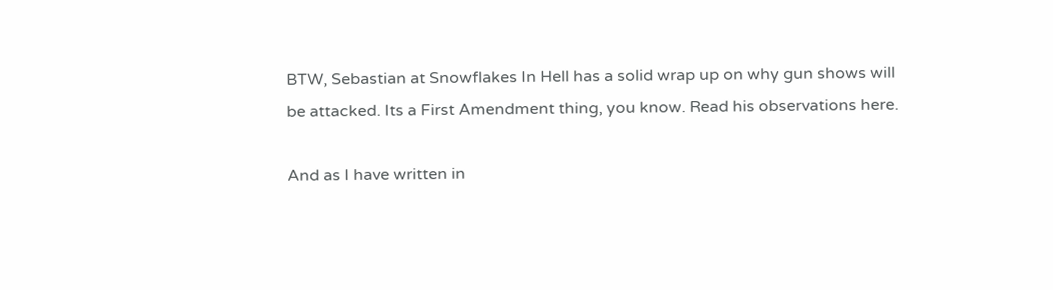BTW, Sebastian at Snowflakes In Hell has a solid wrap up on why gun shows will be attacked. Its a First Amendment thing, you know. Read his observations here.

And as I have written in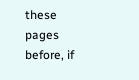these pages before, if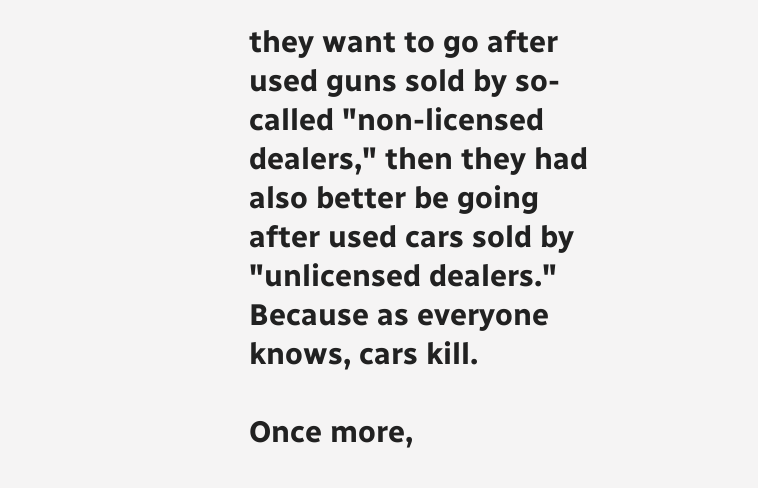they want to go after used guns sold by so-called "non-licensed dealers," then they had also better be going after used cars sold by "unlicensed dealers." Because as everyone knows, cars kill.

Once more,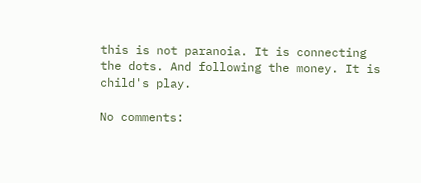this is not paranoia. It is connecting the dots. And following the money. It is child's play.

No comments: